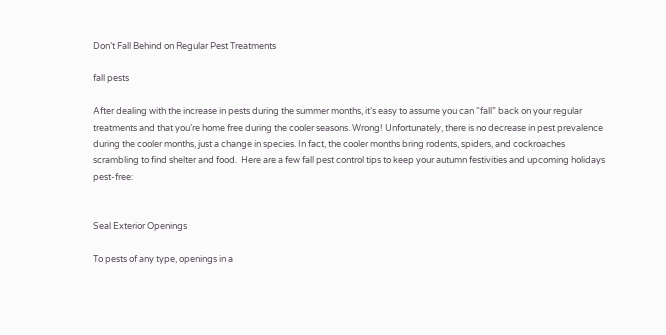Don’t Fall Behind on Regular Pest Treatments

fall pests

After dealing with the increase in pests during the summer months, it’s easy to assume you can “fall” back on your regular treatments and that you’re home free during the cooler seasons. Wrong! Unfortunately, there is no decrease in pest prevalence during the cooler months, just a change in species. In fact, the cooler months bring rodents, spiders, and cockroaches scrambling to find shelter and food.  Here are a few fall pest control tips to keep your autumn festivities and upcoming holidays pest-free:


Seal Exterior Openings

To pests of any type, openings in a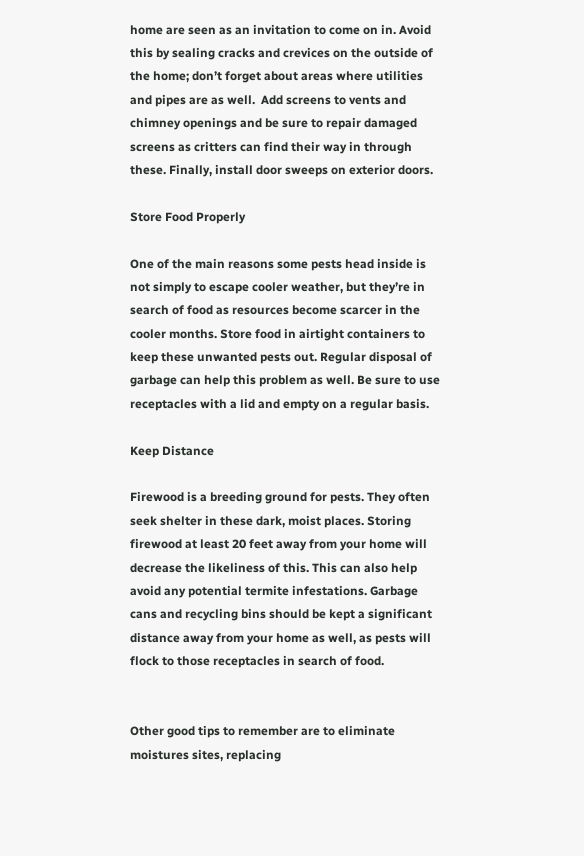home are seen as an invitation to come on in. Avoid this by sealing cracks and crevices on the outside of the home; don’t forget about areas where utilities and pipes are as well.  Add screens to vents and chimney openings and be sure to repair damaged screens as critters can find their way in through these. Finally, install door sweeps on exterior doors.

Store Food Properly

One of the main reasons some pests head inside is not simply to escape cooler weather, but they’re in search of food as resources become scarcer in the cooler months. Store food in airtight containers to keep these unwanted pests out. Regular disposal of garbage can help this problem as well. Be sure to use receptacles with a lid and empty on a regular basis.

Keep Distance

Firewood is a breeding ground for pests. They often seek shelter in these dark, moist places. Storing firewood at least 20 feet away from your home will decrease the likeliness of this. This can also help avoid any potential termite infestations. Garbage cans and recycling bins should be kept a significant distance away from your home as well, as pests will flock to those receptacles in search of food.


Other good tips to remember are to eliminate moistures sites, replacing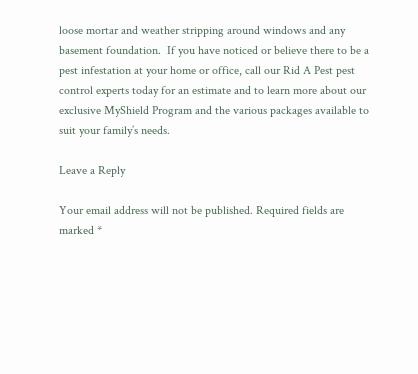loose mortar and weather stripping around windows and any basement foundation.  If you have noticed or believe there to be a pest infestation at your home or office, call our Rid A Pest pest control experts today for an estimate and to learn more about our exclusive MyShield Program and the various packages available to suit your family’s needs.

Leave a Reply

Your email address will not be published. Required fields are marked *